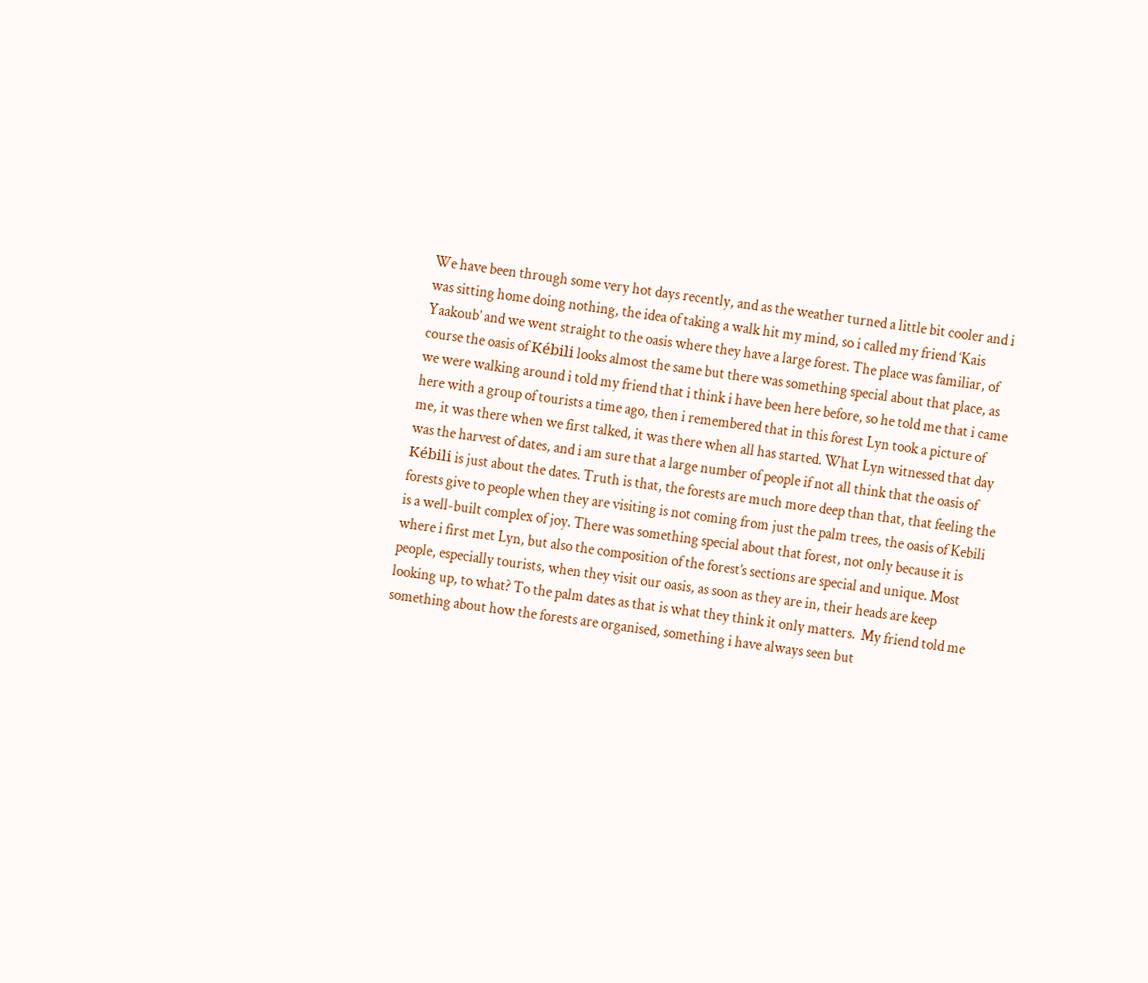We have been through some very hot days recently, and as the weather turned a little bit cooler and i was sitting home doing nothing, the idea of taking a walk hit my mind, so i called my friend ‘Kais Yaakoub’ and we went straight to the oasis where they have a large forest. The place was familiar, of course the oasis of Kébili looks almost the same but there was something special about that place, as we were walking around i told my friend that i think i have been here before, so he told me that i came here with a group of tourists a time ago, then i remembered that in this forest Lyn took a picture of me, it was there when we first talked, it was there when all has started. What Lyn witnessed that day was the harvest of dates, and i am sure that a large number of people if not all think that the oasis of Kébili is just about the dates. Truth is that, the forests are much more deep than that, that feeling the forests give to people when they are visiting is not coming from just the palm trees, the oasis of Kebili is a well-built complex of joy. There was something special about that forest, not only because it is where i first met Lyn, but also the composition of the forest’s sections are special and unique. Most  people, especially tourists, when they visit our oasis, as soon as they are in, their heads are keep looking up, to what? To the palm dates as that is what they think it only matters.  My friend told me something about how the forests are organised, something i have always seen but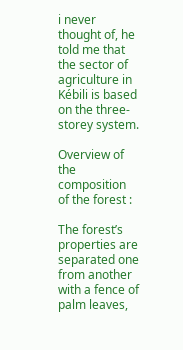i never thought of, he told me that the sector of agriculture in Kébili is based on the three-storey system.

Overview of the composition of the forest :

The forest’s properties are separated one from another with a fence of palm leaves,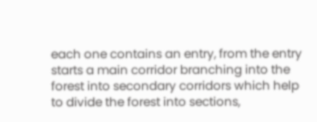each one contains an entry, from the entry starts a main corridor branching into the forest into secondary corridors which help to divide the forest into sections,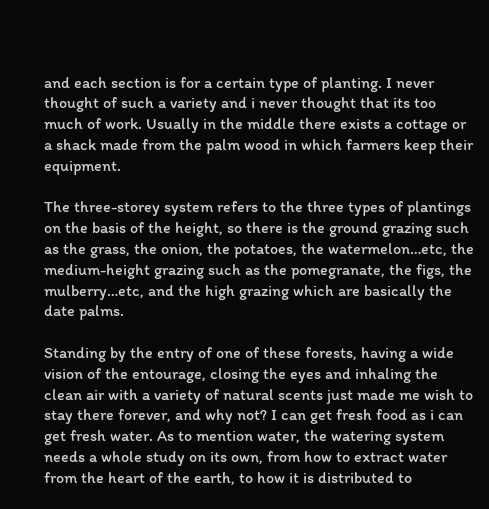and each section is for a certain type of planting. I never thought of such a variety and i never thought that its too much of work. Usually in the middle there exists a cottage or a shack made from the palm wood in which farmers keep their equipment.

The three-storey system refers to the three types of plantings on the basis of the height, so there is the ground grazing such as the grass, the onion, the potatoes, the watermelon…etc, the medium-height grazing such as the pomegranate, the figs, the mulberry…etc, and the high grazing which are basically the date palms.

Standing by the entry of one of these forests, having a wide vision of the entourage, closing the eyes and inhaling the clean air with a variety of natural scents just made me wish to stay there forever, and why not? I can get fresh food as i can get fresh water. As to mention water, the watering system needs a whole study on its own, from how to extract water from the heart of the earth, to how it is distributed to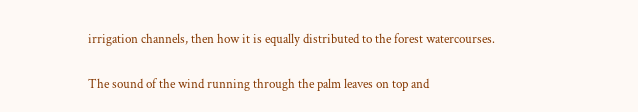irrigation channels, then how it is equally distributed to the forest watercourses.

The sound of the wind running through the palm leaves on top and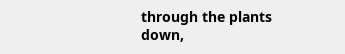through the plants down,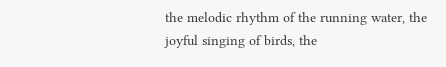the melodic rhythm of the running water, the joyful singing of birds, the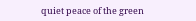quiet peace of the green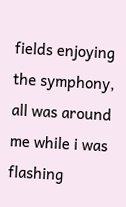fields enjoying the symphony, all was around me while i was flashing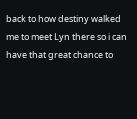back to how destiny walked me to meet Lyn there so i can have that great chance to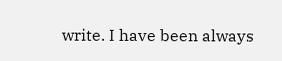write. I have been always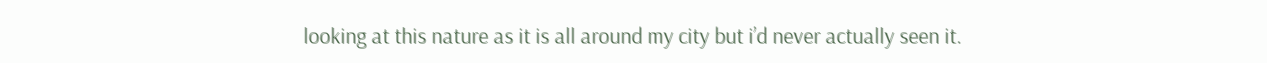looking at this nature as it is all around my city but i’d never actually seen it.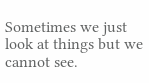Sometimes we just look at things but we cannot see.